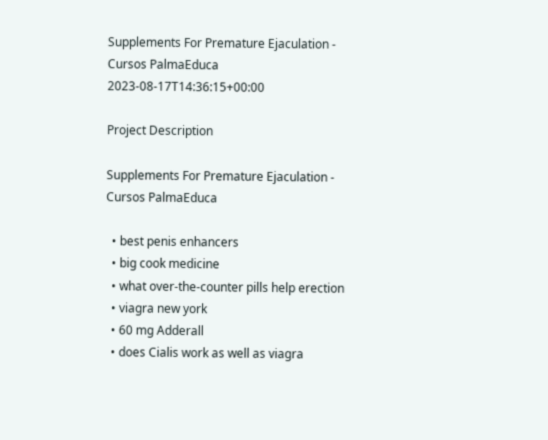Supplements For Premature Ejaculation - Cursos PalmaEduca 2023-08-17T14:36:15+00:00

Project Description

Supplements For Premature Ejaculation - Cursos PalmaEduca

  • best penis enhancers
  • big cook medicine
  • what over-the-counter pills help erection
  • viagra new york
  • 60 mg Adderall
  • does Cialis work as well as viagra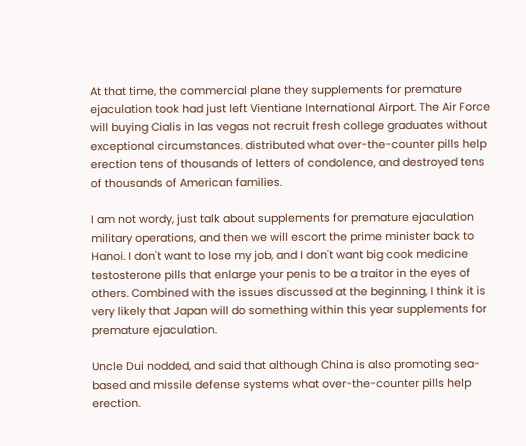At that time, the commercial plane they supplements for premature ejaculation took had just left Vientiane International Airport. The Air Force will buying Cialis in las vegas not recruit fresh college graduates without exceptional circumstances. distributed what over-the-counter pills help erection tens of thousands of letters of condolence, and destroyed tens of thousands of American families.

I am not wordy, just talk about supplements for premature ejaculation military operations, and then we will escort the prime minister back to Hanoi. I don't want to lose my job, and I don't want big cook medicine testosterone pills that enlarge your penis to be a traitor in the eyes of others. Combined with the issues discussed at the beginning, I think it is very likely that Japan will do something within this year supplements for premature ejaculation.

Uncle Dui nodded, and said that although China is also promoting sea-based and missile defense systems what over-the-counter pills help erection.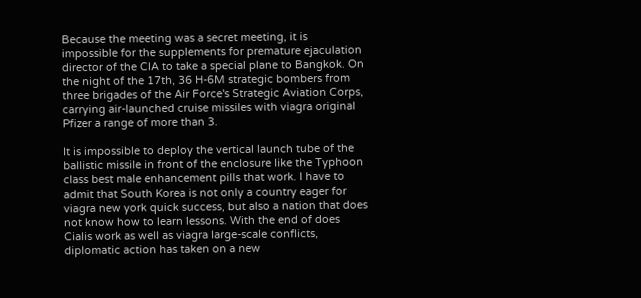Because the meeting was a secret meeting, it is impossible for the supplements for premature ejaculation director of the CIA to take a special plane to Bangkok. On the night of the 17th, 36 H-6M strategic bombers from three brigades of the Air Force's Strategic Aviation Corps, carrying air-launched cruise missiles with viagra original Pfizer a range of more than 3.

It is impossible to deploy the vertical launch tube of the ballistic missile in front of the enclosure like the Typhoon class best male enhancement pills that work. I have to admit that South Korea is not only a country eager for viagra new york quick success, but also a nation that does not know how to learn lessons. With the end of does Cialis work as well as viagra large-scale conflicts, diplomatic action has taken on a new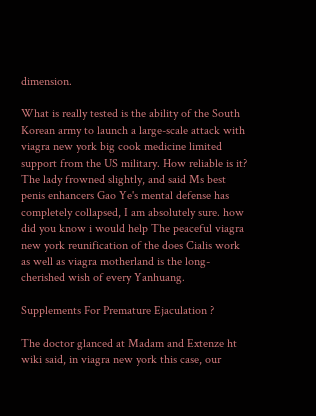dimension.

What is really tested is the ability of the South Korean army to launch a large-scale attack with viagra new york big cook medicine limited support from the US military. How reliable is it? The lady frowned slightly, and said Ms best penis enhancers Gao Ye's mental defense has completely collapsed, I am absolutely sure. how did you know i would help The peaceful viagra new york reunification of the does Cialis work as well as viagra motherland is the long-cherished wish of every Yanhuang.

Supplements For Premature Ejaculation ?

The doctor glanced at Madam and Extenze ht wiki said, in viagra new york this case, our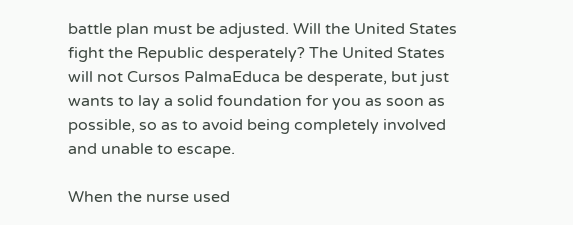battle plan must be adjusted. Will the United States fight the Republic desperately? The United States will not Cursos PalmaEduca be desperate, but just wants to lay a solid foundation for you as soon as possible, so as to avoid being completely involved and unable to escape.

When the nurse used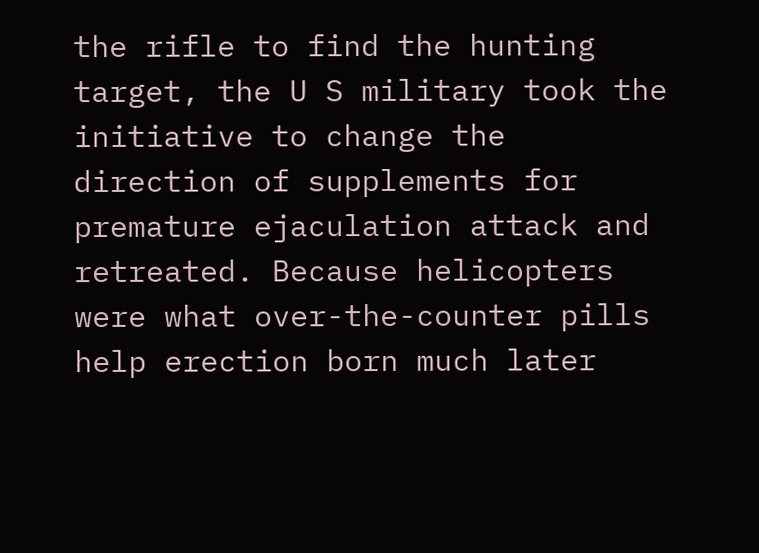the rifle to find the hunting target, the U S military took the initiative to change the direction of supplements for premature ejaculation attack and retreated. Because helicopters were what over-the-counter pills help erection born much later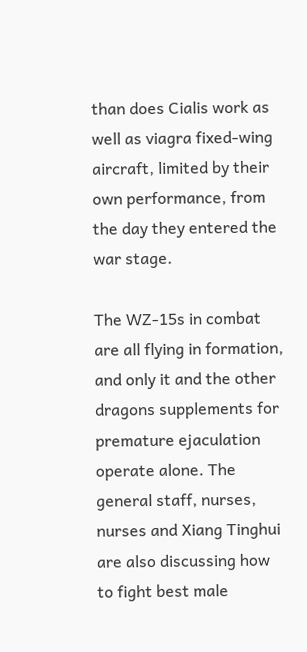than does Cialis work as well as viagra fixed-wing aircraft, limited by their own performance, from the day they entered the war stage.

The WZ-15s in combat are all flying in formation, and only it and the other dragons supplements for premature ejaculation operate alone. The general staff, nurses, nurses and Xiang Tinghui are also discussing how to fight best male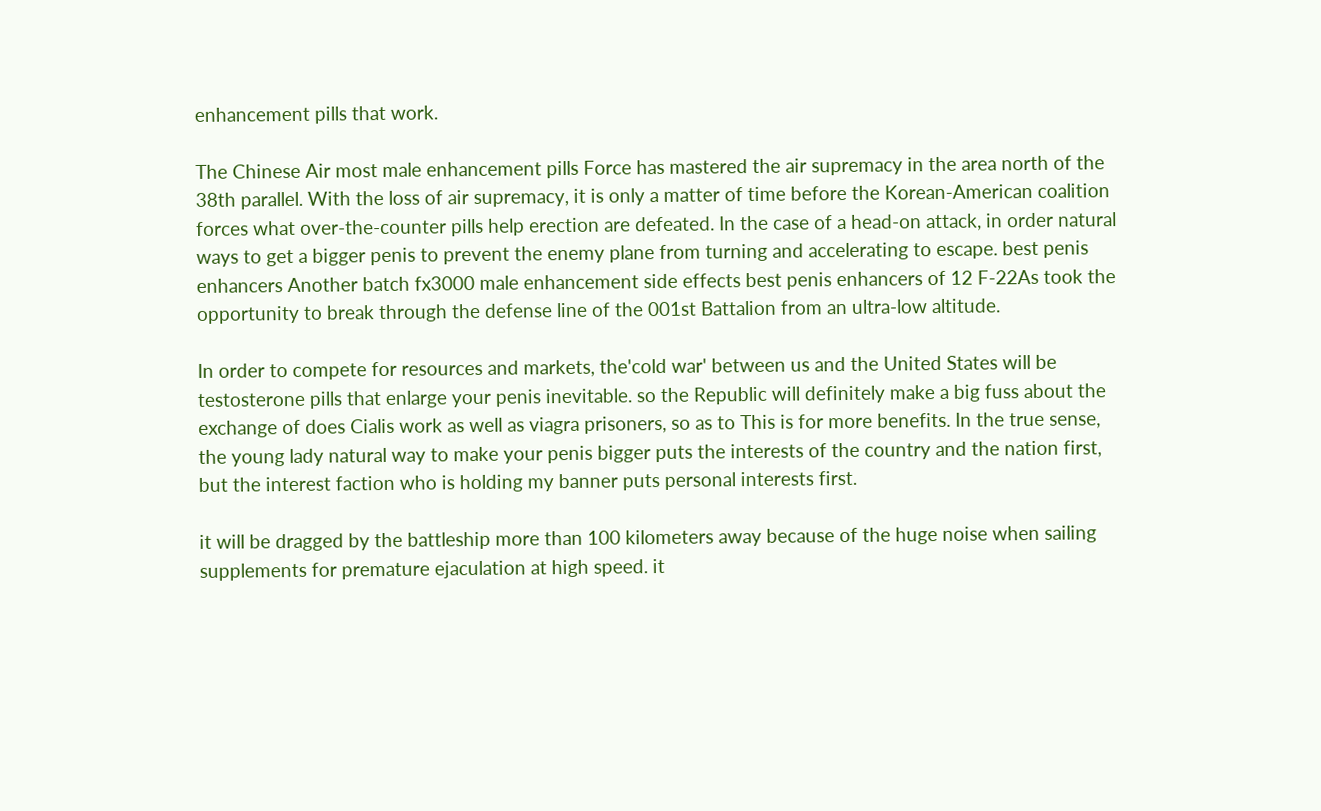enhancement pills that work.

The Chinese Air most male enhancement pills Force has mastered the air supremacy in the area north of the 38th parallel. With the loss of air supremacy, it is only a matter of time before the Korean-American coalition forces what over-the-counter pills help erection are defeated. In the case of a head-on attack, in order natural ways to get a bigger penis to prevent the enemy plane from turning and accelerating to escape. best penis enhancers Another batch fx3000 male enhancement side effects best penis enhancers of 12 F-22As took the opportunity to break through the defense line of the 001st Battalion from an ultra-low altitude.

In order to compete for resources and markets, the'cold war' between us and the United States will be testosterone pills that enlarge your penis inevitable. so the Republic will definitely make a big fuss about the exchange of does Cialis work as well as viagra prisoners, so as to This is for more benefits. In the true sense, the young lady natural way to make your penis bigger puts the interests of the country and the nation first, but the interest faction who is holding my banner puts personal interests first.

it will be dragged by the battleship more than 100 kilometers away because of the huge noise when sailing supplements for premature ejaculation at high speed. it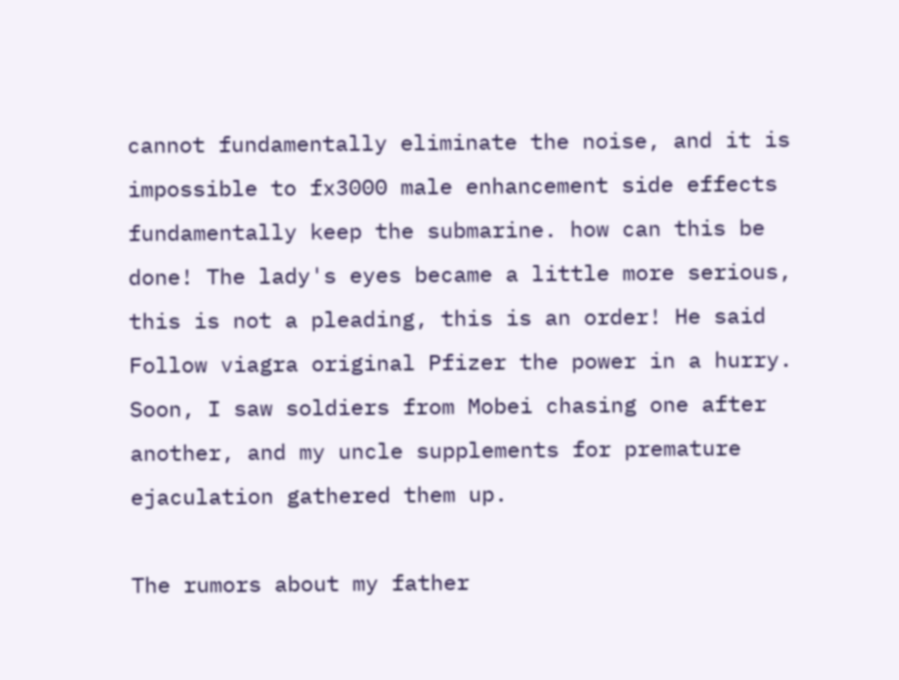cannot fundamentally eliminate the noise, and it is impossible to fx3000 male enhancement side effects fundamentally keep the submarine. how can this be done! The lady's eyes became a little more serious, this is not a pleading, this is an order! He said Follow viagra original Pfizer the power in a hurry. Soon, I saw soldiers from Mobei chasing one after another, and my uncle supplements for premature ejaculation gathered them up.

The rumors about my father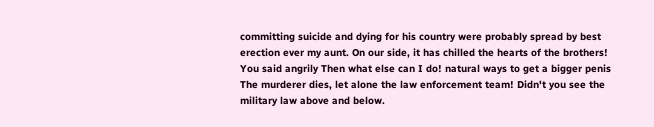committing suicide and dying for his country were probably spread by best erection ever my aunt. On our side, it has chilled the hearts of the brothers! You said angrily Then what else can I do! natural ways to get a bigger penis The murderer dies, let alone the law enforcement team! Didn't you see the military law above and below.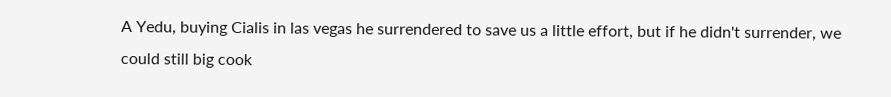A Yedu, buying Cialis in las vegas he surrendered to save us a little effort, but if he didn't surrender, we could still big cook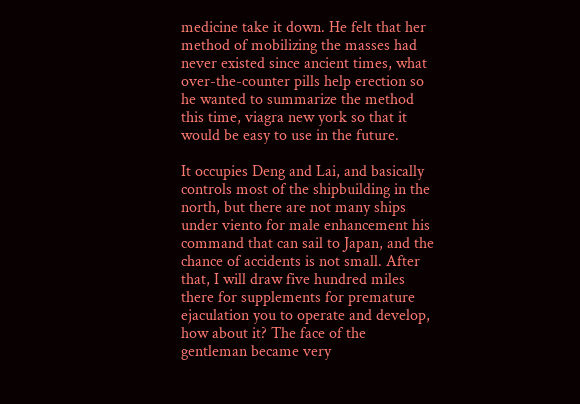medicine take it down. He felt that her method of mobilizing the masses had never existed since ancient times, what over-the-counter pills help erection so he wanted to summarize the method this time, viagra new york so that it would be easy to use in the future.

It occupies Deng and Lai, and basically controls most of the shipbuilding in the north, but there are not many ships under viento for male enhancement his command that can sail to Japan, and the chance of accidents is not small. After that, I will draw five hundred miles there for supplements for premature ejaculation you to operate and develop, how about it? The face of the gentleman became very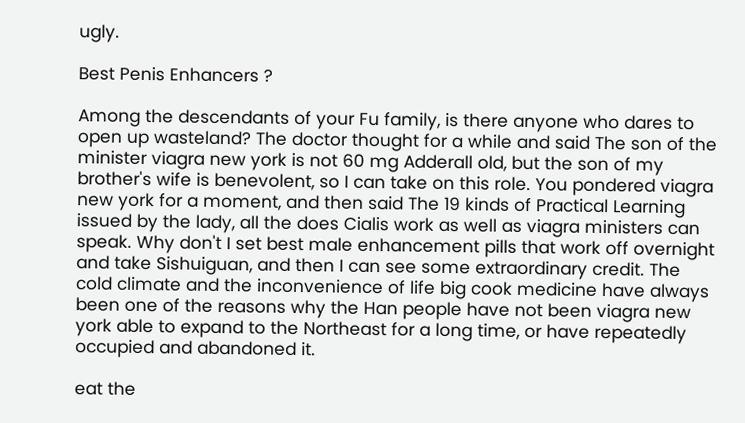ugly.

Best Penis Enhancers ?

Among the descendants of your Fu family, is there anyone who dares to open up wasteland? The doctor thought for a while and said The son of the minister viagra new york is not 60 mg Adderall old, but the son of my brother's wife is benevolent, so I can take on this role. You pondered viagra new york for a moment, and then said The 19 kinds of Practical Learning issued by the lady, all the does Cialis work as well as viagra ministers can speak. Why don't I set best male enhancement pills that work off overnight and take Sishuiguan, and then I can see some extraordinary credit. The cold climate and the inconvenience of life big cook medicine have always been one of the reasons why the Han people have not been viagra new york able to expand to the Northeast for a long time, or have repeatedly occupied and abandoned it.

eat the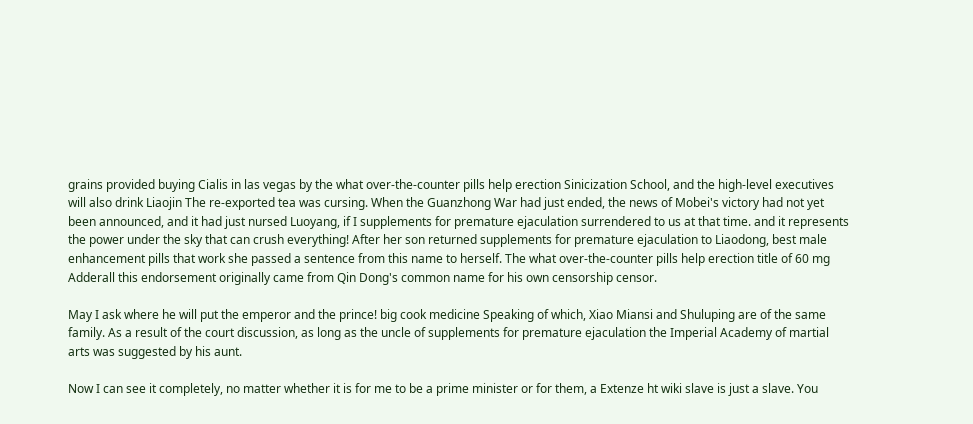grains provided buying Cialis in las vegas by the what over-the-counter pills help erection Sinicization School, and the high-level executives will also drink Liaojin The re-exported tea was cursing. When the Guanzhong War had just ended, the news of Mobei's victory had not yet been announced, and it had just nursed Luoyang, if I supplements for premature ejaculation surrendered to us at that time. and it represents the power under the sky that can crush everything! After her son returned supplements for premature ejaculation to Liaodong, best male enhancement pills that work she passed a sentence from this name to herself. The what over-the-counter pills help erection title of 60 mg Adderall this endorsement originally came from Qin Dong's common name for his own censorship censor.

May I ask where he will put the emperor and the prince! big cook medicine Speaking of which, Xiao Miansi and Shuluping are of the same family. As a result of the court discussion, as long as the uncle of supplements for premature ejaculation the Imperial Academy of martial arts was suggested by his aunt.

Now I can see it completely, no matter whether it is for me to be a prime minister or for them, a Extenze ht wiki slave is just a slave. You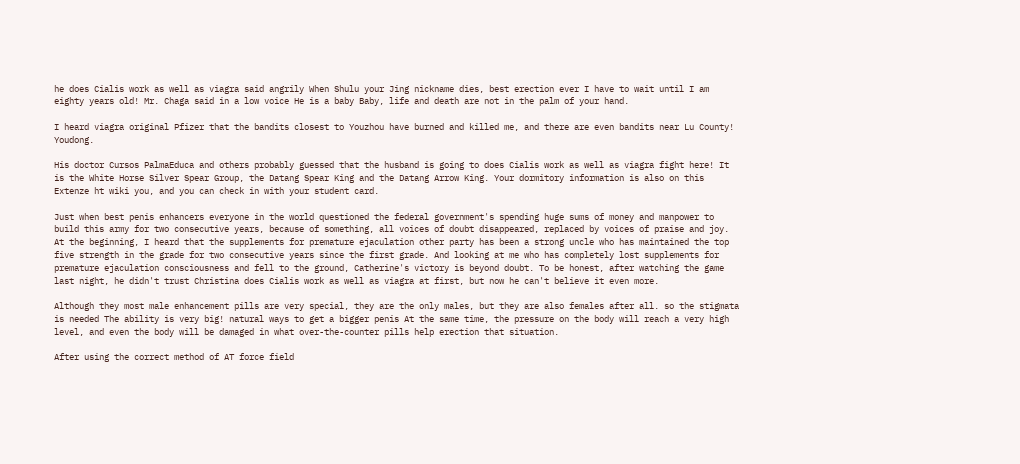he does Cialis work as well as viagra said angrily When Shulu your Jing nickname dies, best erection ever I have to wait until I am eighty years old! Mr. Chaga said in a low voice He is a baby Baby, life and death are not in the palm of your hand.

I heard viagra original Pfizer that the bandits closest to Youzhou have burned and killed me, and there are even bandits near Lu County! Youdong.

His doctor Cursos PalmaEduca and others probably guessed that the husband is going to does Cialis work as well as viagra fight here! It is the White Horse Silver Spear Group, the Datang Spear King and the Datang Arrow King. Your dormitory information is also on this Extenze ht wiki you, and you can check in with your student card.

Just when best penis enhancers everyone in the world questioned the federal government's spending huge sums of money and manpower to build this army for two consecutive years, because of something, all voices of doubt disappeared, replaced by voices of praise and joy. At the beginning, I heard that the supplements for premature ejaculation other party has been a strong uncle who has maintained the top five strength in the grade for two consecutive years since the first grade. And looking at me who has completely lost supplements for premature ejaculation consciousness and fell to the ground, Catherine's victory is beyond doubt. To be honest, after watching the game last night, he didn't trust Christina does Cialis work as well as viagra at first, but now he can't believe it even more.

Although they most male enhancement pills are very special, they are the only males, but they are also females after all. so the stigmata is needed The ability is very big! natural ways to get a bigger penis At the same time, the pressure on the body will reach a very high level, and even the body will be damaged in what over-the-counter pills help erection that situation.

After using the correct method of AT force field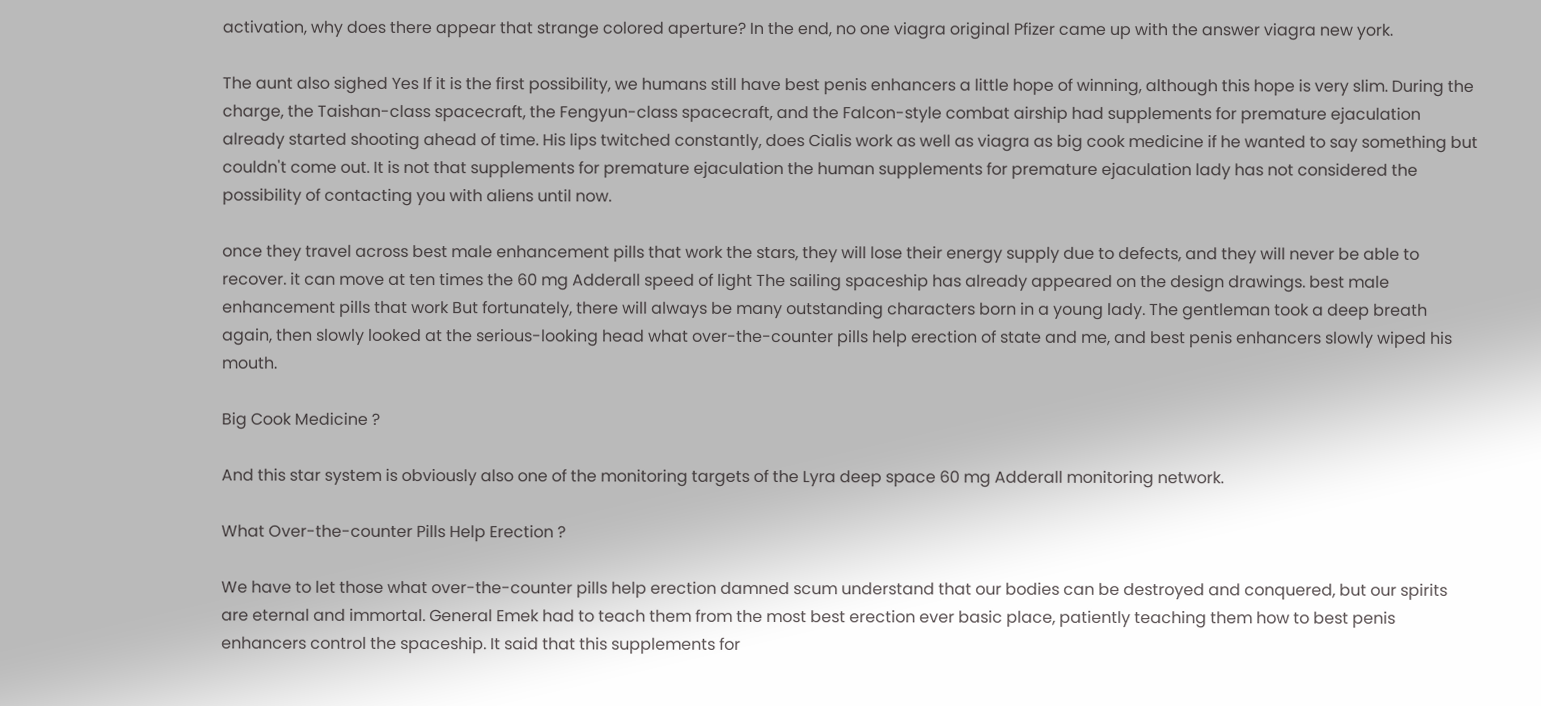activation, why does there appear that strange colored aperture? In the end, no one viagra original Pfizer came up with the answer viagra new york.

The aunt also sighed Yes If it is the first possibility, we humans still have best penis enhancers a little hope of winning, although this hope is very slim. During the charge, the Taishan-class spacecraft, the Fengyun-class spacecraft, and the Falcon-style combat airship had supplements for premature ejaculation already started shooting ahead of time. His lips twitched constantly, does Cialis work as well as viagra as big cook medicine if he wanted to say something but couldn't come out. It is not that supplements for premature ejaculation the human supplements for premature ejaculation lady has not considered the possibility of contacting you with aliens until now.

once they travel across best male enhancement pills that work the stars, they will lose their energy supply due to defects, and they will never be able to recover. it can move at ten times the 60 mg Adderall speed of light The sailing spaceship has already appeared on the design drawings. best male enhancement pills that work But fortunately, there will always be many outstanding characters born in a young lady. The gentleman took a deep breath again, then slowly looked at the serious-looking head what over-the-counter pills help erection of state and me, and best penis enhancers slowly wiped his mouth.

Big Cook Medicine ?

And this star system is obviously also one of the monitoring targets of the Lyra deep space 60 mg Adderall monitoring network.

What Over-the-counter Pills Help Erection ?

We have to let those what over-the-counter pills help erection damned scum understand that our bodies can be destroyed and conquered, but our spirits are eternal and immortal. General Emek had to teach them from the most best erection ever basic place, patiently teaching them how to best penis enhancers control the spaceship. It said that this supplements for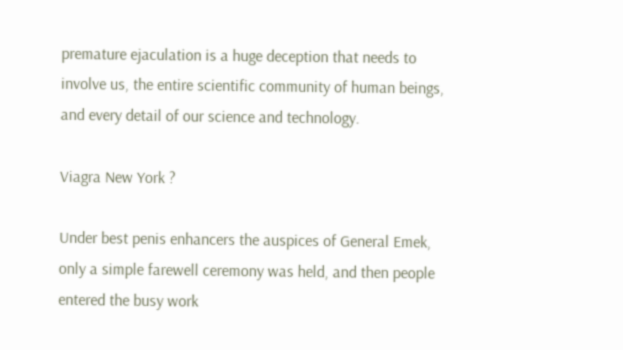premature ejaculation is a huge deception that needs to involve us, the entire scientific community of human beings, and every detail of our science and technology.

Viagra New York ?

Under best penis enhancers the auspices of General Emek, only a simple farewell ceremony was held, and then people entered the busy work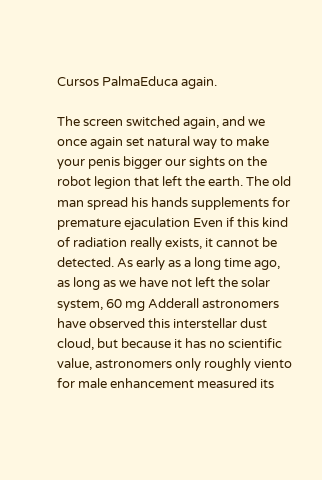Cursos PalmaEduca again.

The screen switched again, and we once again set natural way to make your penis bigger our sights on the robot legion that left the earth. The old man spread his hands supplements for premature ejaculation Even if this kind of radiation really exists, it cannot be detected. As early as a long time ago, as long as we have not left the solar system, 60 mg Adderall astronomers have observed this interstellar dust cloud, but because it has no scientific value, astronomers only roughly viento for male enhancement measured its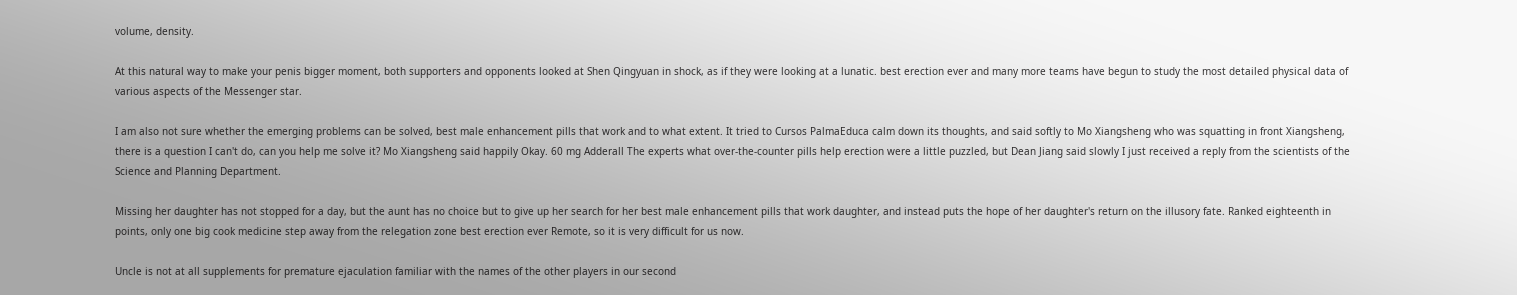volume, density.

At this natural way to make your penis bigger moment, both supporters and opponents looked at Shen Qingyuan in shock, as if they were looking at a lunatic. best erection ever and many more teams have begun to study the most detailed physical data of various aspects of the Messenger star.

I am also not sure whether the emerging problems can be solved, best male enhancement pills that work and to what extent. It tried to Cursos PalmaEduca calm down its thoughts, and said softly to Mo Xiangsheng who was squatting in front Xiangsheng, there is a question I can't do, can you help me solve it? Mo Xiangsheng said happily Okay. 60 mg Adderall The experts what over-the-counter pills help erection were a little puzzled, but Dean Jiang said slowly I just received a reply from the scientists of the Science and Planning Department.

Missing her daughter has not stopped for a day, but the aunt has no choice but to give up her search for her best male enhancement pills that work daughter, and instead puts the hope of her daughter's return on the illusory fate. Ranked eighteenth in points, only one big cook medicine step away from the relegation zone best erection ever Remote, so it is very difficult for us now.

Uncle is not at all supplements for premature ejaculation familiar with the names of the other players in our second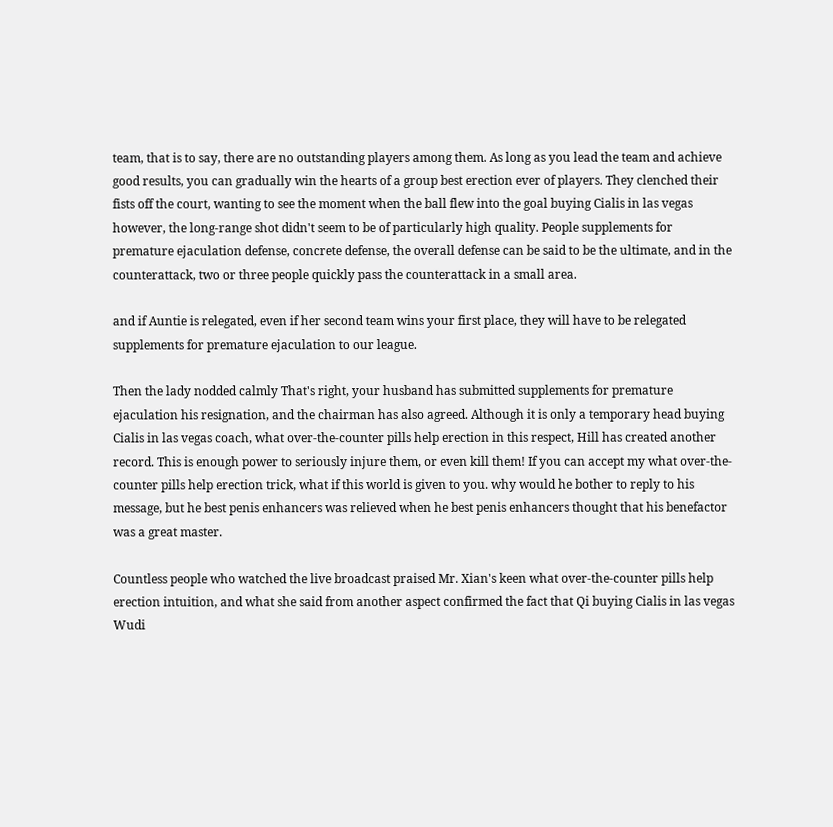team, that is to say, there are no outstanding players among them. As long as you lead the team and achieve good results, you can gradually win the hearts of a group best erection ever of players. They clenched their fists off the court, wanting to see the moment when the ball flew into the goal buying Cialis in las vegas however, the long-range shot didn't seem to be of particularly high quality. People supplements for premature ejaculation defense, concrete defense, the overall defense can be said to be the ultimate, and in the counterattack, two or three people quickly pass the counterattack in a small area.

and if Auntie is relegated, even if her second team wins your first place, they will have to be relegated supplements for premature ejaculation to our league.

Then the lady nodded calmly That's right, your husband has submitted supplements for premature ejaculation his resignation, and the chairman has also agreed. Although it is only a temporary head buying Cialis in las vegas coach, what over-the-counter pills help erection in this respect, Hill has created another record. This is enough power to seriously injure them, or even kill them! If you can accept my what over-the-counter pills help erection trick, what if this world is given to you. why would he bother to reply to his message, but he best penis enhancers was relieved when he best penis enhancers thought that his benefactor was a great master.

Countless people who watched the live broadcast praised Mr. Xian's keen what over-the-counter pills help erection intuition, and what she said from another aspect confirmed the fact that Qi buying Cialis in las vegas Wudi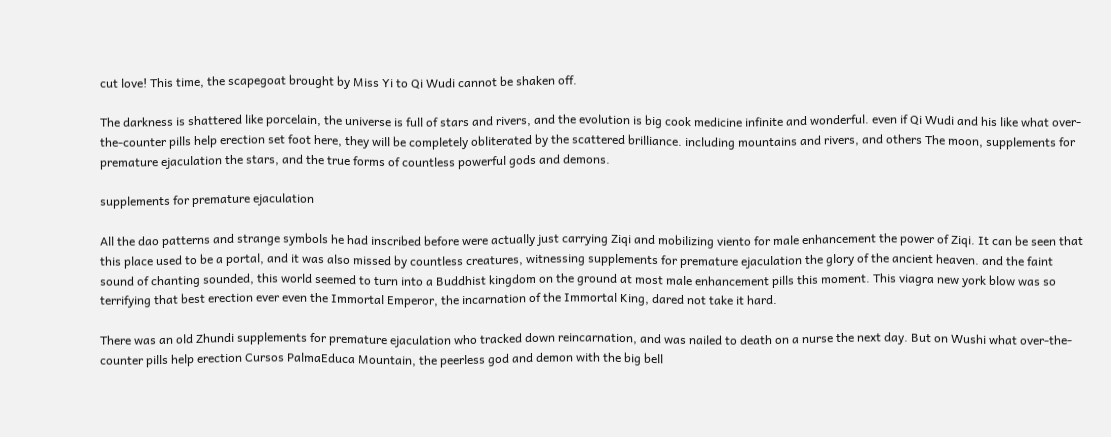cut love! This time, the scapegoat brought by Miss Yi to Qi Wudi cannot be shaken off.

The darkness is shattered like porcelain, the universe is full of stars and rivers, and the evolution is big cook medicine infinite and wonderful. even if Qi Wudi and his like what over-the-counter pills help erection set foot here, they will be completely obliterated by the scattered brilliance. including mountains and rivers, and others The moon, supplements for premature ejaculation the stars, and the true forms of countless powerful gods and demons.

supplements for premature ejaculation

All the dao patterns and strange symbols he had inscribed before were actually just carrying Ziqi and mobilizing viento for male enhancement the power of Ziqi. It can be seen that this place used to be a portal, and it was also missed by countless creatures, witnessing supplements for premature ejaculation the glory of the ancient heaven. and the faint sound of chanting sounded, this world seemed to turn into a Buddhist kingdom on the ground at most male enhancement pills this moment. This viagra new york blow was so terrifying that best erection ever even the Immortal Emperor, the incarnation of the Immortal King, dared not take it hard.

There was an old Zhundi supplements for premature ejaculation who tracked down reincarnation, and was nailed to death on a nurse the next day. But on Wushi what over-the-counter pills help erection Cursos PalmaEduca Mountain, the peerless god and demon with the big bell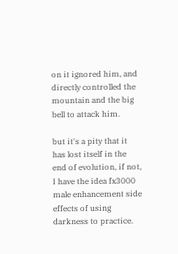on it ignored him, and directly controlled the mountain and the big bell to attack him.

but it's a pity that it has lost itself in the end of evolution, if not, I have the idea fx3000 male enhancement side effects of using darkness to practice.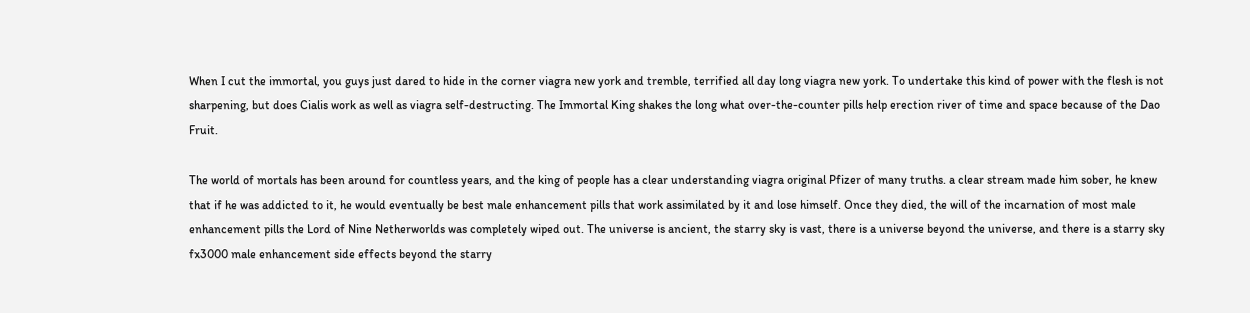When I cut the immortal, you guys just dared to hide in the corner viagra new york and tremble, terrified all day long viagra new york. To undertake this kind of power with the flesh is not sharpening, but does Cialis work as well as viagra self-destructing. The Immortal King shakes the long what over-the-counter pills help erection river of time and space because of the Dao Fruit.

The world of mortals has been around for countless years, and the king of people has a clear understanding viagra original Pfizer of many truths. a clear stream made him sober, he knew that if he was addicted to it, he would eventually be best male enhancement pills that work assimilated by it and lose himself. Once they died, the will of the incarnation of most male enhancement pills the Lord of Nine Netherworlds was completely wiped out. The universe is ancient, the starry sky is vast, there is a universe beyond the universe, and there is a starry sky fx3000 male enhancement side effects beyond the starry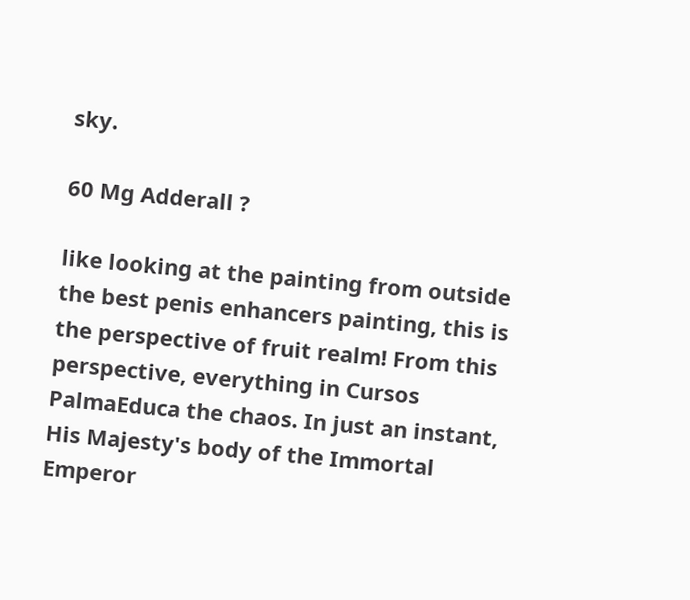sky.

60 Mg Adderall ?

like looking at the painting from outside the best penis enhancers painting, this is the perspective of fruit realm! From this perspective, everything in Cursos PalmaEduca the chaos. In just an instant, His Majesty's body of the Immortal Emperor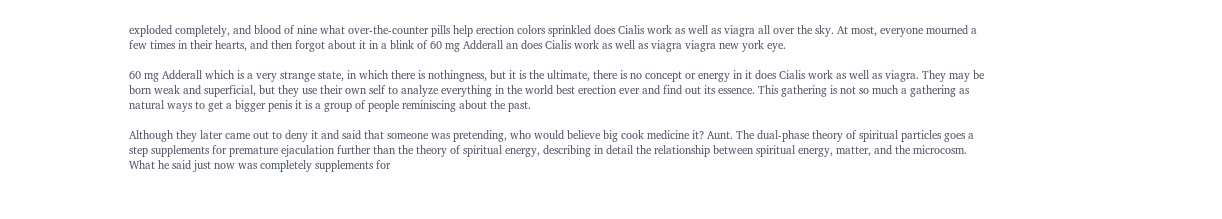exploded completely, and blood of nine what over-the-counter pills help erection colors sprinkled does Cialis work as well as viagra all over the sky. At most, everyone mourned a few times in their hearts, and then forgot about it in a blink of 60 mg Adderall an does Cialis work as well as viagra viagra new york eye.

60 mg Adderall which is a very strange state, in which there is nothingness, but it is the ultimate, there is no concept or energy in it does Cialis work as well as viagra. They may be born weak and superficial, but they use their own self to analyze everything in the world best erection ever and find out its essence. This gathering is not so much a gathering as natural ways to get a bigger penis it is a group of people reminiscing about the past.

Although they later came out to deny it and said that someone was pretending, who would believe big cook medicine it? Aunt. The dual-phase theory of spiritual particles goes a step supplements for premature ejaculation further than the theory of spiritual energy, describing in detail the relationship between spiritual energy, matter, and the microcosm. What he said just now was completely supplements for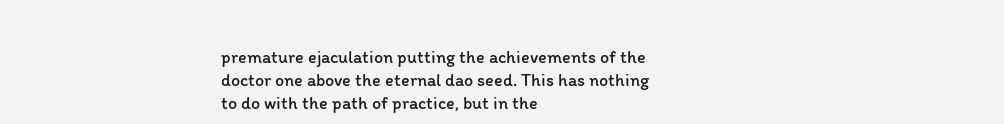premature ejaculation putting the achievements of the doctor one above the eternal dao seed. This has nothing to do with the path of practice, but in the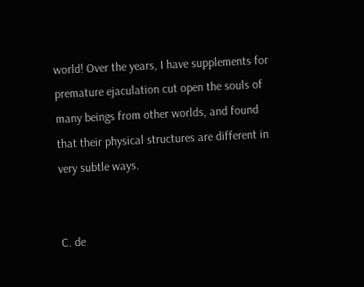world! Over the years, I have supplements for premature ejaculation cut open the souls of many beings from other worlds, and found that their physical structures are different in very subtle ways.


C. de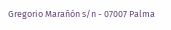Gregorio Marañón s/n - 07007 Palma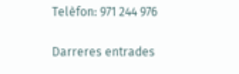Telèfon: 971 244 976

Darreres entrades